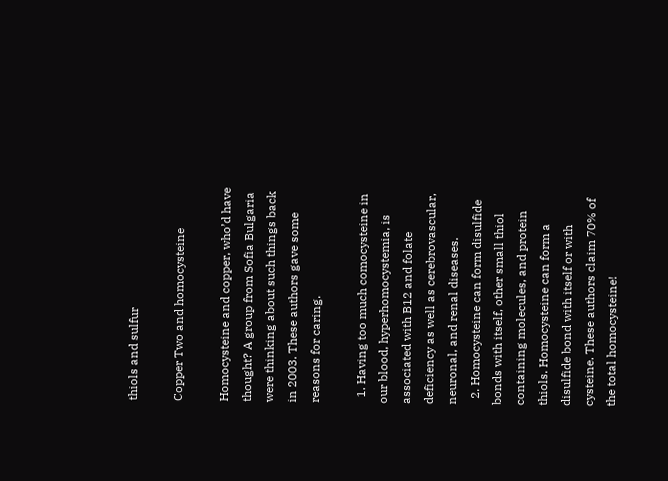thiols and sulfur

Copper Two and homocysteine

Homocysteine and copper, who’d have thought? A group from Sofia Bulgaria were thinking about such things back in 2003. These authors gave some reasons for caring.

  1. Having too much comocysteine in our blood, hyperhomocystemia, is associated with B12 and folate deficiency as well as cerebrovascular, neuronal, and renal diseases.
  2. Homocysteine can form disulfide bonds with itself, other small thiol containing molecules, and protein thiols. Homocysteine can form a disulfide bond with itself or with cysteine. These authors claim 70% of the total homocysteine!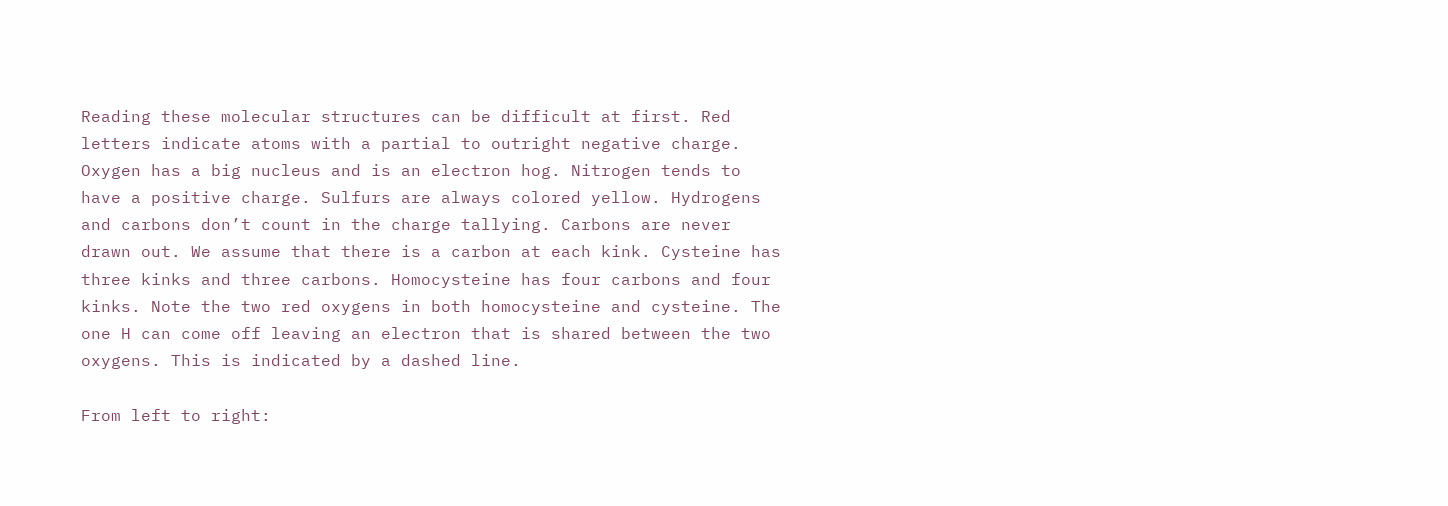Reading these molecular structures can be difficult at first. Red letters indicate atoms with a partial to outright negative charge. Oxygen has a big nucleus and is an electron hog. Nitrogen tends to have a positive charge. Sulfurs are always colored yellow. Hydrogens and carbons don’t count in the charge tallying. Carbons are never drawn out. We assume that there is a carbon at each kink. Cysteine has three kinks and three carbons. Homocysteine has four carbons and four kinks. Note the two red oxygens in both homocysteine and cysteine. The one H can come off leaving an electron that is shared between the two oxygens. This is indicated by a dashed line.

From left to right: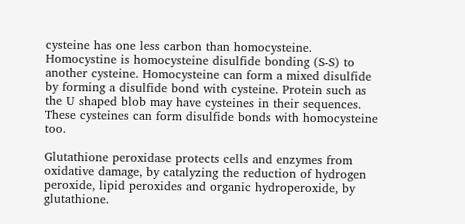cysteine has one less carbon than homocysteine. Homocystine is homocysteine disulfide bonding (S-S) to another cysteine. Homocysteine can form a mixed disulfide by forming a disulfide bond with cysteine. Protein such as the U shaped blob may have cysteines in their sequences. These cysteines can form disulfide bonds with homocysteine too.

Glutathione peroxidase protects cells and enzymes from oxidative damage, by catalyzing the reduction of hydrogen peroxide, lipid peroxides and organic hydroperoxide, by glutathione.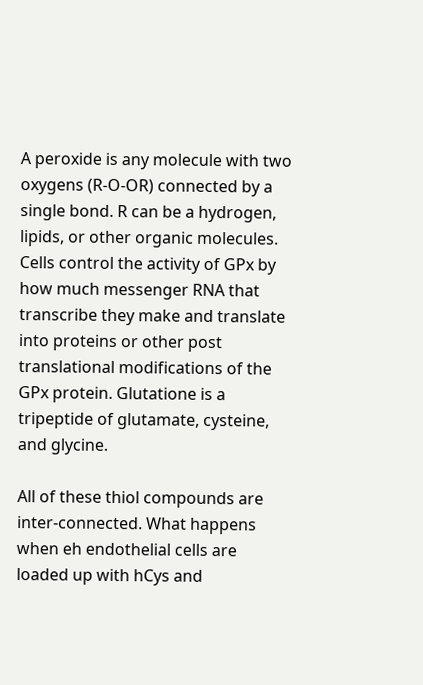A peroxide is any molecule with two oxygens (R-O-OR) connected by a single bond. R can be a hydrogen, lipids, or other organic molecules. Cells control the activity of GPx by how much messenger RNA that transcribe they make and translate into proteins or other post translational modifications of the GPx protein. Glutatione is a tripeptide of glutamate, cysteine, and glycine.

All of these thiol compounds are inter-connected. What happens when eh endothelial cells are loaded up with hCys and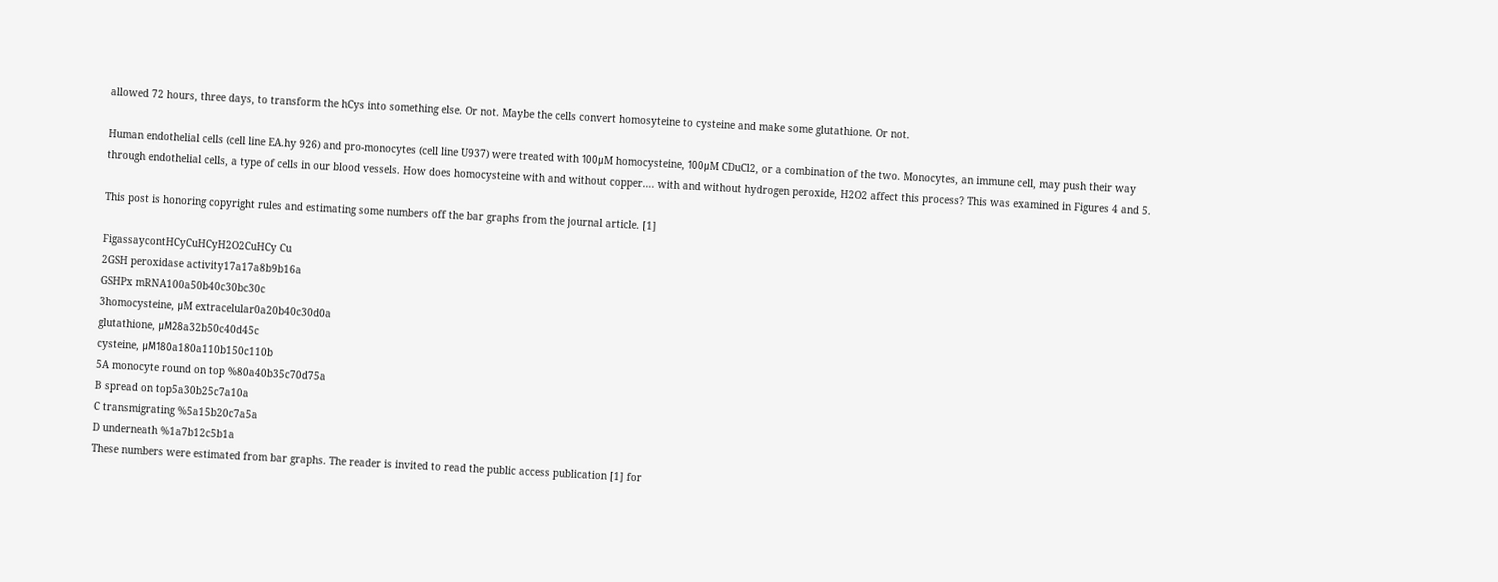allowed 72 hours, three days, to transform the hCys into something else. Or not. Maybe the cells convert homosyteine to cysteine and make some glutathione. Or not.

Human endothelial cells (cell line EA.hy 926) and pro-monocytes (cell line U937) were treated with 100μM homocysteine, 100μM CDuCl2, or a combination of the two. Monocytes, an immune cell, may push their way through endothelial cells, a type of cells in our blood vessels. How does homocysteine with and without copper…. with and without hydrogen peroxide, H2O2 affect this process? This was examined in Figures 4 and 5.

This post is honoring copyright rules and estimating some numbers off the bar graphs from the journal article. [1]

FigassaycontHCyCuHCyH2O2CuHCy Cu
2GSH peroxidase activity17a17a8b9b16a
GSHPx mRNA100a50b40c30bc30c
3homocysteine, μM extracelular0a20b40c30d0a
glutathione, μM28a32b50c40d45c
cysteine, μM180a180a110b150c110b
5A monocyte round on top %80a40b35c70d75a
B spread on top5a30b25c7a10a
C transmigrating %5a15b20c7a5a
D underneath %1a7b12c5b1a
These numbers were estimated from bar graphs. The reader is invited to read the public access publication [1] for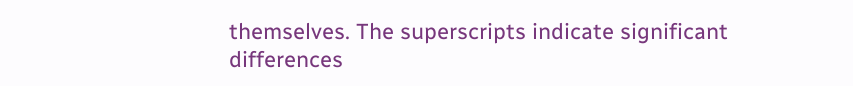themselves. The superscripts indicate significant differences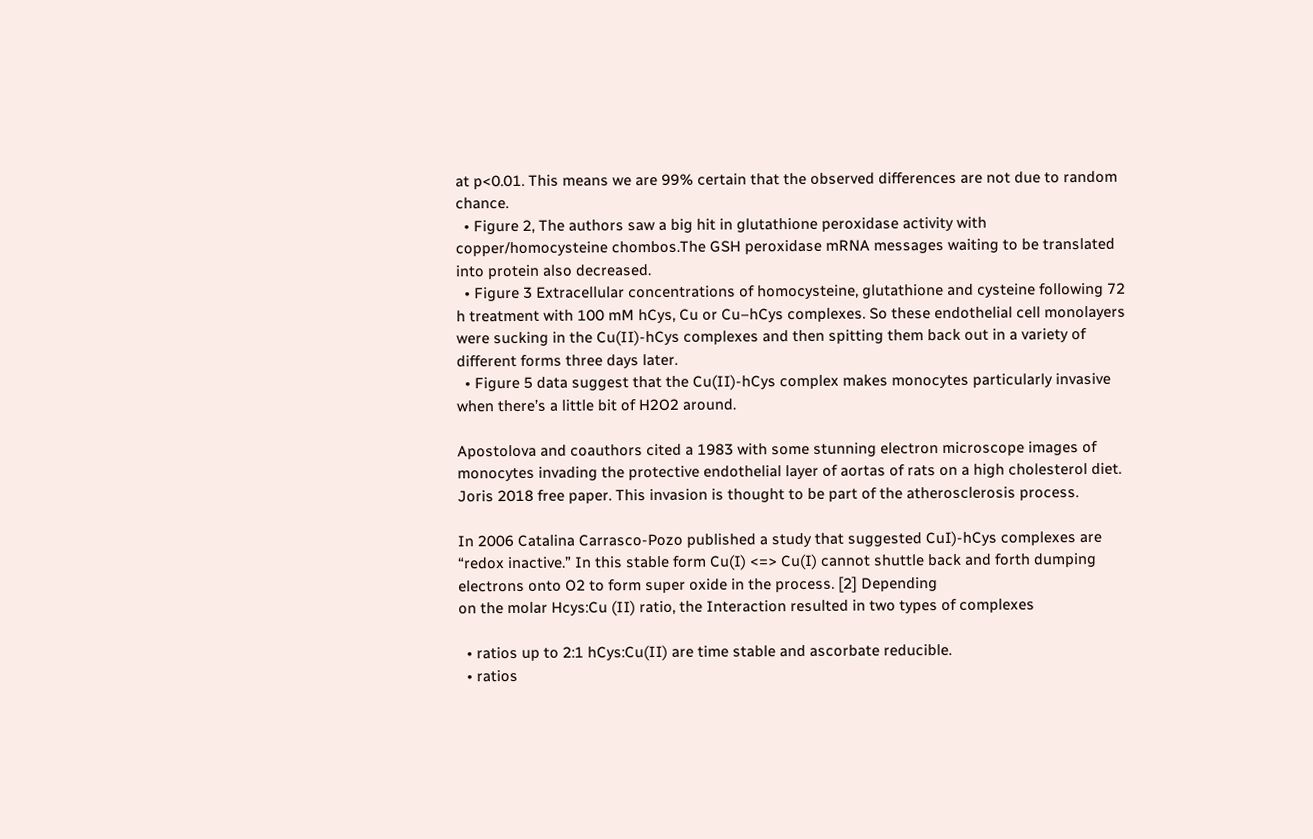at p<0.01. This means we are 99% certain that the observed differences are not due to random chance.
  • Figure 2, The authors saw a big hit in glutathione peroxidase activity with copper/homocysteine chombos.The GSH peroxidase mRNA messages waiting to be translated into protein also decreased.
  • Figure 3 Extracellular concentrations of homocysteine, glutathione and cysteine following 72 h treatment with 100 mM hCys, Cu or Cu–hCys complexes. So these endothelial cell monolayers were sucking in the Cu(II)-hCys complexes and then spitting them back out in a variety of different forms three days later.
  • Figure 5 data suggest that the Cu(II)-hCys complex makes monocytes particularly invasive when there’s a little bit of H2O2 around.

Apostolova and coauthors cited a 1983 with some stunning electron microscope images of monocytes invading the protective endothelial layer of aortas of rats on a high cholesterol diet. Joris 2018 free paper. This invasion is thought to be part of the atherosclerosis process.

In 2006 Catalina Carrasco-Pozo published a study that suggested CuI)-hCys complexes are “redox inactive.” In this stable form Cu(I) <=> Cu(I) cannot shuttle back and forth dumping electrons onto O2 to form super oxide in the process. [2] Depending
on the molar Hcys:Cu (II) ratio, the Interaction resulted in two types of complexes

  • ratios up to 2:1 hCys:Cu(II) are time stable and ascorbate reducible.
  • ratios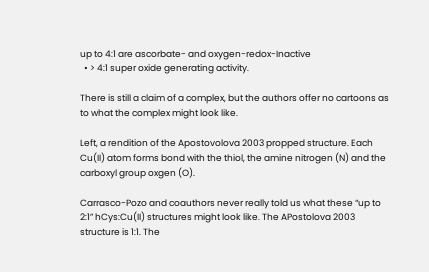up to 4:1 are ascorbate- and oxygen-redox-Inactive
  • > 4:1 super oxide generating activity.

There is still a claim of a complex, but the authors offer no cartoons as to what the complex might look like.

Left, a rendition of the Apostovolova 2003 propped structure. Each Cu(II) atom forms bond with the thiol, the amine nitrogen (N) and the carboxyl group oxgen (O).

Carrasco-Pozo and coauthors never really told us what these “up to 2:1” hCys:Cu(II) structures might look like. The APostolova 2003 structure is 1:1. The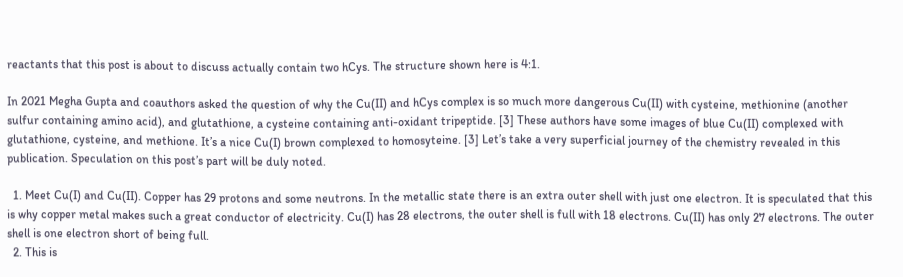reactants that this post is about to discuss actually contain two hCys. The structure shown here is 4:1.

In 2021 Megha Gupta and coauthors asked the question of why the Cu(II) and hCys complex is so much more dangerous Cu(II) with cysteine, methionine (another sulfur containing amino acid), and glutathione, a cysteine containing anti-oxidant tripeptide. [3] These authors have some images of blue Cu(II) complexed with glutathione, cysteine, and methione. It’s a nice Cu(I) brown complexed to homosyteine. [3] Let’s take a very superficial journey of the chemistry revealed in this publication. Speculation on this post’s part will be duly noted.

  1. Meet Cu(I) and Cu(II). Copper has 29 protons and some neutrons. In the metallic state there is an extra outer shell with just one electron. It is speculated that this is why copper metal makes such a great conductor of electricity. Cu(I) has 28 electrons, the outer shell is full with 18 electrons. Cu(II) has only 27 electrons. The outer shell is one electron short of being full.
  2. This is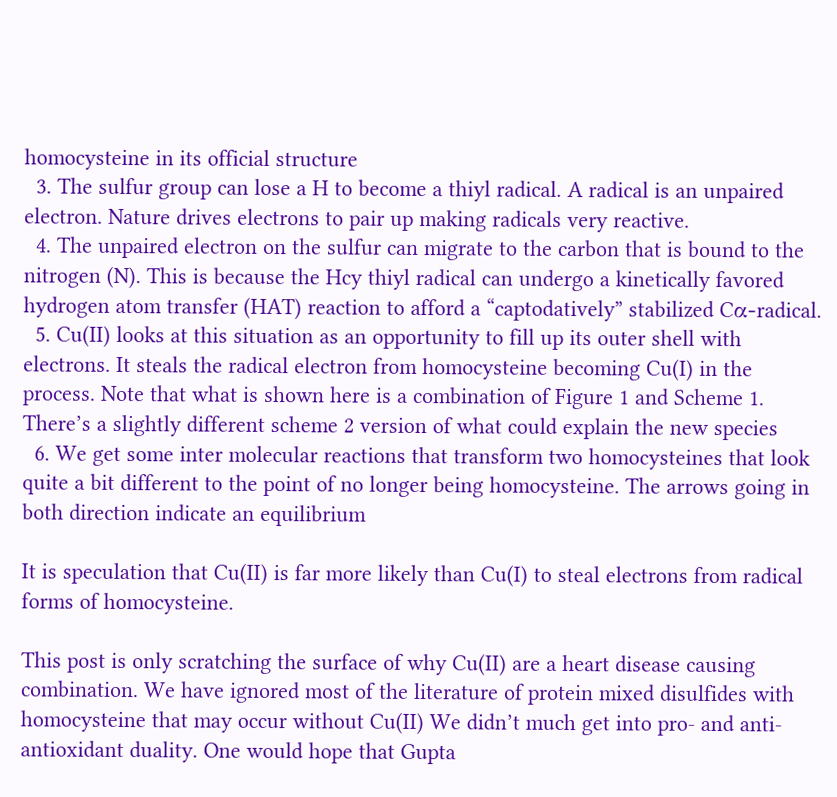homocysteine in its official structure
  3. The sulfur group can lose a H to become a thiyl radical. A radical is an unpaired electron. Nature drives electrons to pair up making radicals very reactive.
  4. The unpaired electron on the sulfur can migrate to the carbon that is bound to the nitrogen (N). This is because the Hcy thiyl radical can undergo a kinetically favored hydrogen atom transfer (HAT) reaction to afford a “captodatively” stabilized Cα-radical.
  5. Cu(II) looks at this situation as an opportunity to fill up its outer shell with electrons. It steals the radical electron from homocysteine becoming Cu(I) in the process. Note that what is shown here is a combination of Figure 1 and Scheme 1. There’s a slightly different scheme 2 version of what could explain the new species
  6. We get some inter molecular reactions that transform two homocysteines that look quite a bit different to the point of no longer being homocysteine. The arrows going in both direction indicate an equilibrium

It is speculation that Cu(II) is far more likely than Cu(I) to steal electrons from radical forms of homocysteine.

This post is only scratching the surface of why Cu(II) are a heart disease causing combination. We have ignored most of the literature of protein mixed disulfides with homocysteine that may occur without Cu(II) We didn’t much get into pro- and anti- antioxidant duality. One would hope that Gupta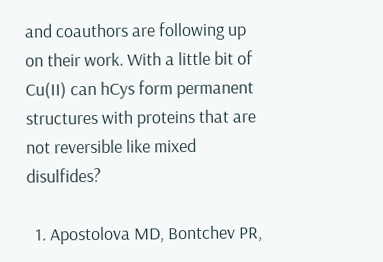and coauthors are following up on their work. With a little bit of Cu(II) can hCys form permanent structures with proteins that are not reversible like mixed disulfides?

  1. Apostolova MD, Bontchev PR,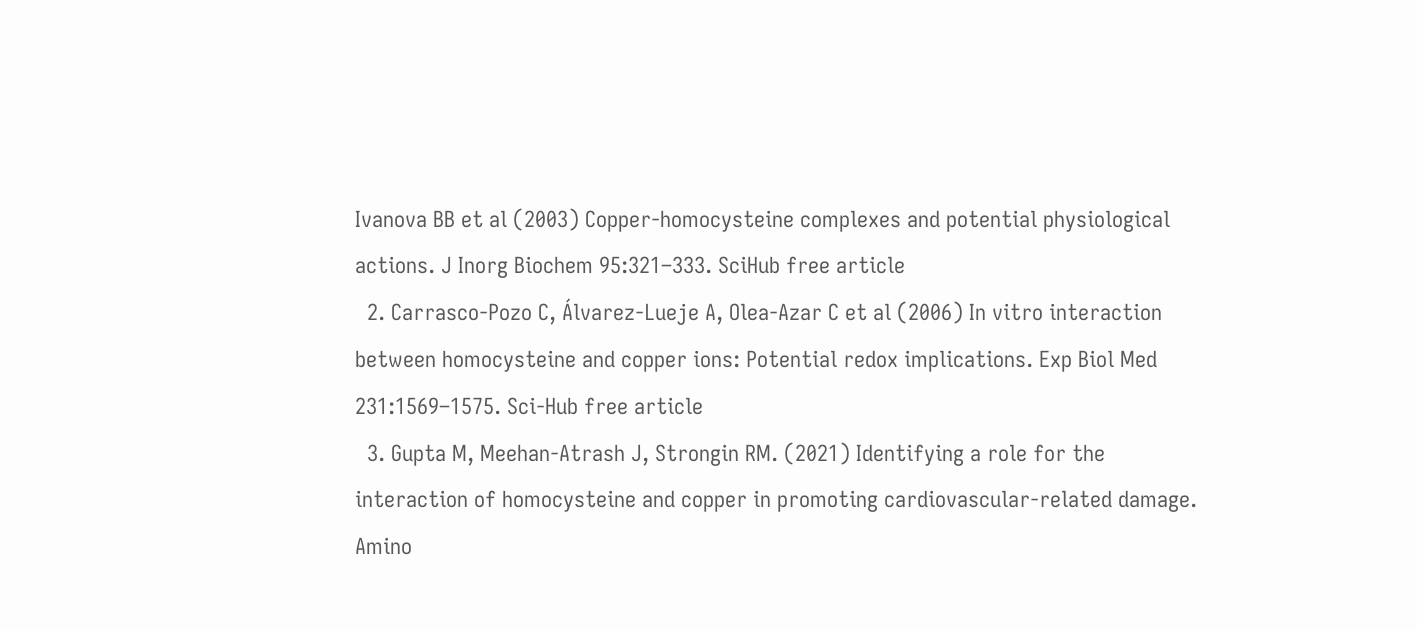Ivanova BB et al (2003) Copper-homocysteine complexes and potential physiological actions. J Inorg Biochem 95:321–333. SciHub free article
  2. Carrasco-Pozo C, Álvarez-Lueje A, Olea-Azar C et al (2006) In vitro interaction between homocysteine and copper ions: Potential redox implications. Exp Biol Med 231:1569–1575. Sci-Hub free article
  3. Gupta M, Meehan-Atrash J, Strongin RM. (2021) Identifying a role for the interaction of homocysteine and copper in promoting cardiovascular-related damage. Amino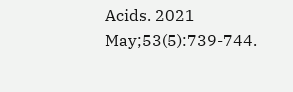Acids. 2021 May;53(5):739-744.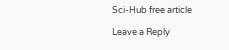Sci-Hub free article

Leave a Reply